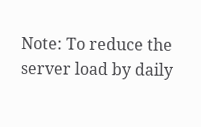Note: To reduce the server load by daily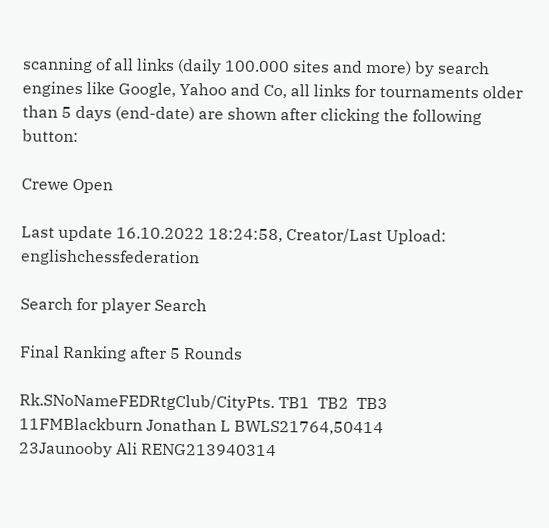scanning of all links (daily 100.000 sites and more) by search engines like Google, Yahoo and Co, all links for tournaments older than 5 days (end-date) are shown after clicking the following button:

Crewe Open

Last update 16.10.2022 18:24:58, Creator/Last Upload: englishchessfederation

Search for player Search

Final Ranking after 5 Rounds

Rk.SNoNameFEDRtgClub/CityPts. TB1  TB2  TB3
11FMBlackburn Jonathan L BWLS21764,50414
23Jaunooby Ali RENG213940314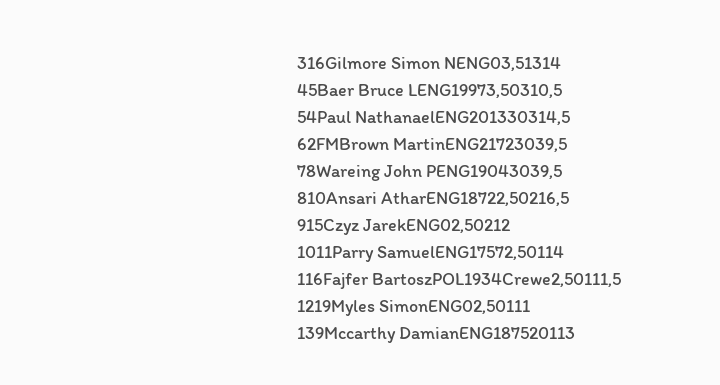316Gilmore Simon NENG03,51314
45Baer Bruce LENG19973,50310,5
54Paul NathanaelENG201330314,5
62FMBrown MartinENG21723039,5
78Wareing John PENG19043039,5
810Ansari AtharENG18722,50216,5
915Czyz JarekENG02,50212
1011Parry SamuelENG17572,50114
116Fajfer BartoszPOL1934Crewe2,50111,5
1219Myles SimonENG02,50111
139Mccarthy DamianENG187520113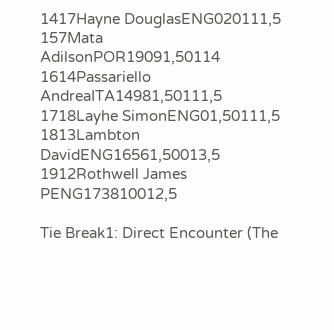1417Hayne DouglasENG020111,5
157Mata AdilsonPOR19091,50114
1614Passariello AndreaITA14981,50111,5
1718Layhe SimonENG01,50111,5
1813Lambton DavidENG16561,50013,5
1912Rothwell James PENG173810012,5

Tie Break1: Direct Encounter (The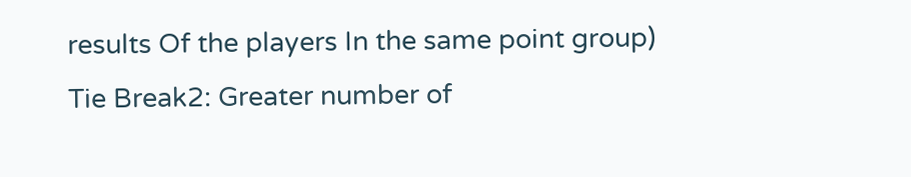results Of the players In the same point group)
Tie Break2: Greater number of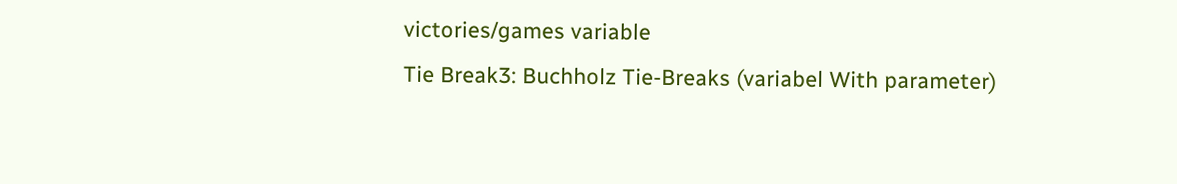victories/games variable
Tie Break3: Buchholz Tie-Breaks (variabel With parameter)